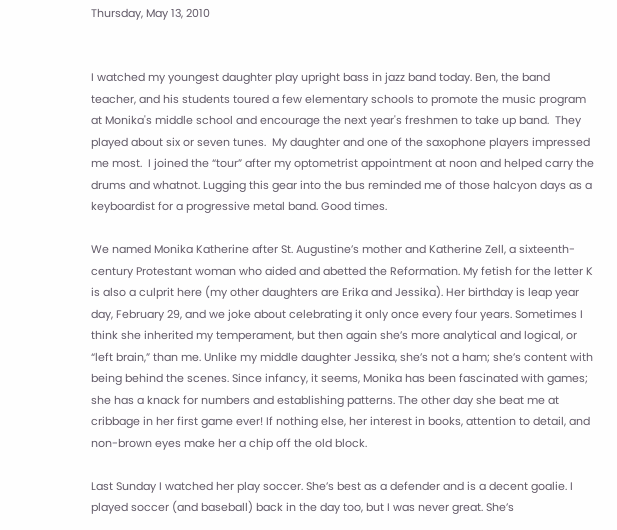Thursday, May 13, 2010


I watched my youngest daughter play upright bass in jazz band today. Ben, the band teacher, and his students toured a few elementary schools to promote the music program at Monika's middle school and encourage the next year's freshmen to take up band.  They played about six or seven tunes.  My daughter and one of the saxophone players impressed me most.  I joined the “tour” after my optometrist appointment at noon and helped carry the drums and whatnot. Lugging this gear into the bus reminded me of those halcyon days as a keyboardist for a progressive metal band. Good times.

We named Monika Katherine after St. Augustine’s mother and Katherine Zell, a sixteenth-century Protestant woman who aided and abetted the Reformation. My fetish for the letter K is also a culprit here (my other daughters are Erika and Jessika). Her birthday is leap year day, February 29, and we joke about celebrating it only once every four years. Sometimes I think she inherited my temperament, but then again she’s more analytical and logical, or “left brain,” than me. Unlike my middle daughter Jessika, she’s not a ham; she’s content with being behind the scenes. Since infancy, it seems, Monika has been fascinated with games; she has a knack for numbers and establishing patterns. The other day she beat me at cribbage in her first game ever! If nothing else, her interest in books, attention to detail, and non-brown eyes make her a chip off the old block.

Last Sunday I watched her play soccer. She’s best as a defender and is a decent goalie. I played soccer (and baseball) back in the day too, but I was never great. She’s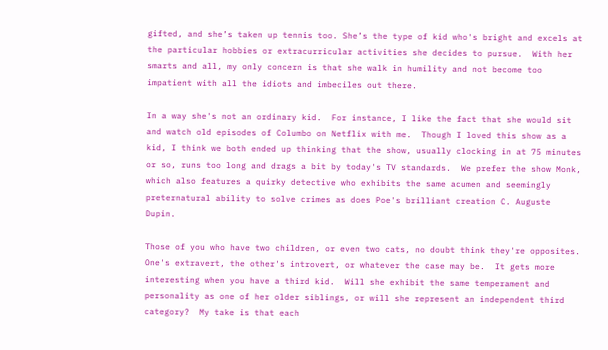gifted, and she’s taken up tennis too. She’s the type of kid who's bright and excels at the particular hobbies or extracurricular activities she decides to pursue.  With her smarts and all, my only concern is that she walk in humility and not become too impatient with all the idiots and imbeciles out there.

In a way she's not an ordinary kid.  For instance, I like the fact that she would sit and watch old episodes of Columbo on Netflix with me.  Though I loved this show as a kid, I think we both ended up thinking that the show, usually clocking in at 75 minutes or so, runs too long and drags a bit by today's TV standards.  We prefer the show Monk, which also features a quirky detective who exhibits the same acumen and seemingly preternatural ability to solve crimes as does Poe's brilliant creation C. Auguste Dupin.

Those of you who have two children, or even two cats, no doubt think they're opposites.  One's extravert, the other's introvert, or whatever the case may be.  It gets more interesting when you have a third kid.  Will she exhibit the same temperament and personality as one of her older siblings, or will she represent an independent third category?  My take is that each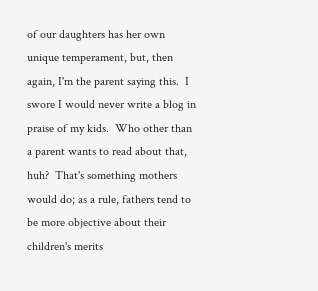of our daughters has her own unique temperament, but, then again, I'm the parent saying this.  I swore I would never write a blog in praise of my kids.  Who other than a parent wants to read about that, huh?  That's something mothers would do; as a rule, fathers tend to be more objective about their children's merits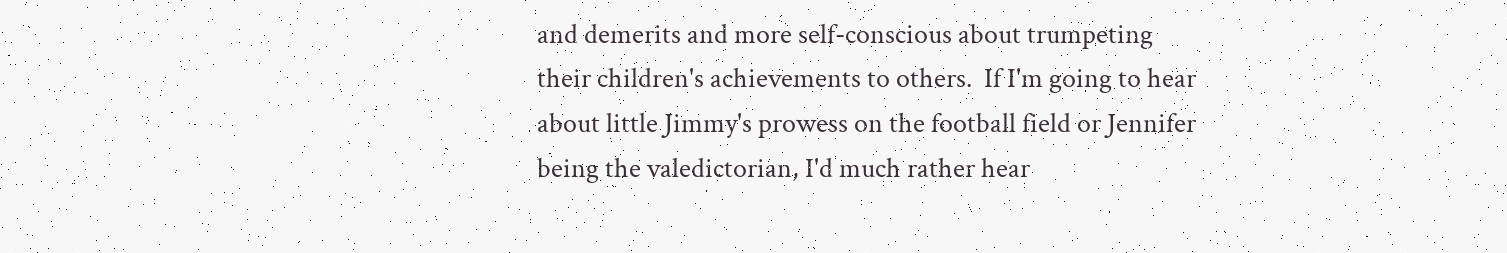and demerits and more self-conscious about trumpeting their children's achievements to others.  If I'm going to hear about little Jimmy's prowess on the football field or Jennifer being the valedictorian, I'd much rather hear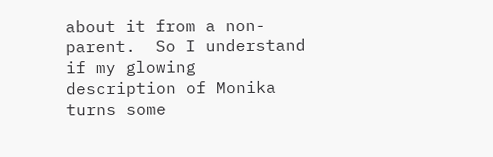about it from a non-parent.  So I understand if my glowing description of Monika turns some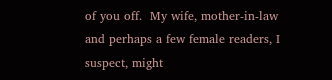of you off.  My wife, mother-in-law and perhaps a few female readers, I suspect, might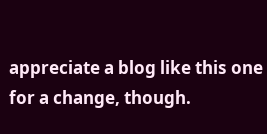appreciate a blog like this one for a change, though.